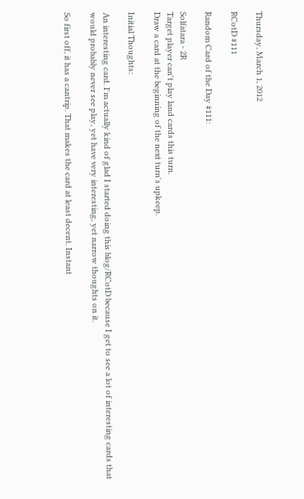Thursday, March 1, 2012

RCotD #111

Random Card of the Day #111:

Solfatara - 2R
Target player can't play land cards this turn.
Draw a card at the beginning of the next turn's upkeep.

Initial Thoughts:

An interesting card. I'm actually kind of glad I started doing this blog/RCotD because I get to see a lot of interesting cards that would probably never see play, yet have very interesting, yet narrow thoughts on it.

So first off, it has a cantrip. That makes the card at least decent. Instant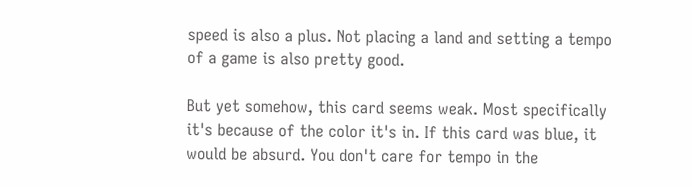speed is also a plus. Not placing a land and setting a tempo of a game is also pretty good.

But yet somehow, this card seems weak. Most specifically it's because of the color it's in. If this card was blue, it would be absurd. You don't care for tempo in the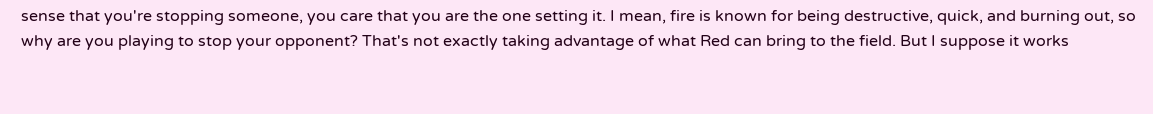sense that you're stopping someone, you care that you are the one setting it. I mean, fire is known for being destructive, quick, and burning out, so why are you playing to stop your opponent? That's not exactly taking advantage of what Red can bring to the field. But I suppose it works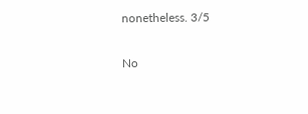nonetheless. 3/5

No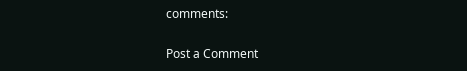comments:

Post a Comment